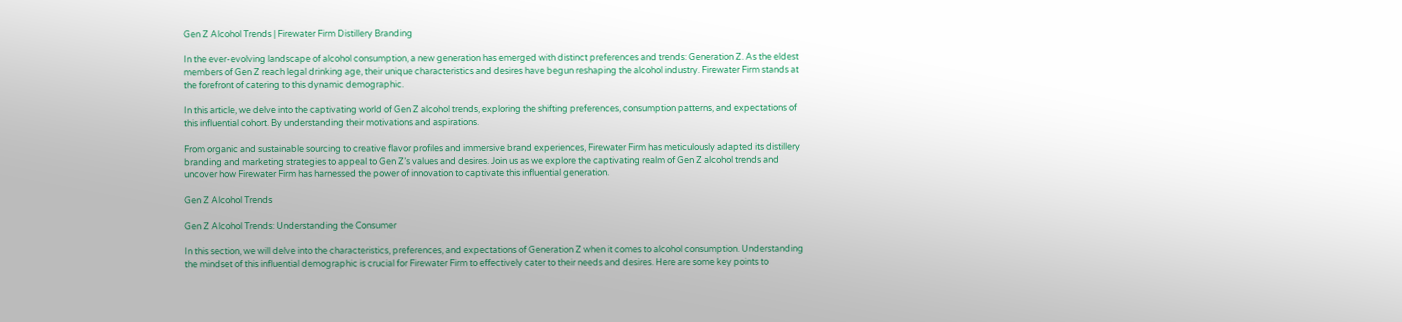Gen Z Alcohol Trends | Firewater Firm Distillery Branding

In the ever-evolving landscape of alcohol consumption, a new generation has emerged with distinct preferences and trends: Generation Z. As the eldest members of Gen Z reach legal drinking age, their unique characteristics and desires have begun reshaping the alcohol industry. Firewater Firm stands at the forefront of catering to this dynamic demographic.

In this article, we delve into the captivating world of Gen Z alcohol trends, exploring the shifting preferences, consumption patterns, and expectations of this influential cohort. By understanding their motivations and aspirations.

From organic and sustainable sourcing to creative flavor profiles and immersive brand experiences, Firewater Firm has meticulously adapted its distillery branding and marketing strategies to appeal to Gen Z’s values and desires. Join us as we explore the captivating realm of Gen Z alcohol trends and uncover how Firewater Firm has harnessed the power of innovation to captivate this influential generation.

Gen Z Alcohol Trends

Gen Z Alcohol Trends: Understanding the Consumer

In this section, we will delve into the characteristics, preferences, and expectations of Generation Z when it comes to alcohol consumption. Understanding the mindset of this influential demographic is crucial for Firewater Firm to effectively cater to their needs and desires. Here are some key points to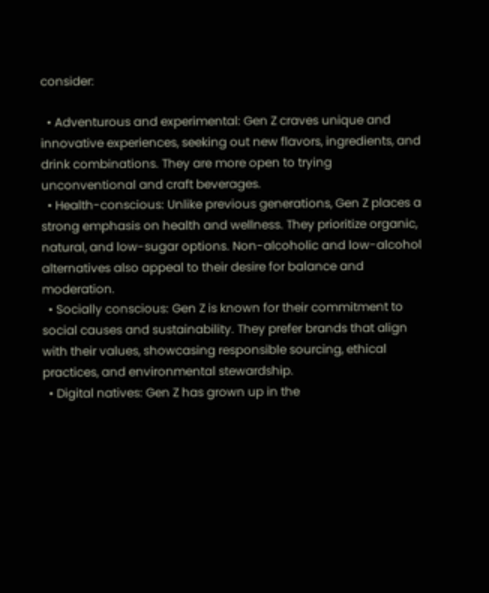consider:

  • Adventurous and experimental: Gen Z craves unique and innovative experiences, seeking out new flavors, ingredients, and drink combinations. They are more open to trying unconventional and craft beverages.
  • Health-conscious: Unlike previous generations, Gen Z places a strong emphasis on health and wellness. They prioritize organic, natural, and low-sugar options. Non-alcoholic and low-alcohol alternatives also appeal to their desire for balance and moderation.
  • Socially conscious: Gen Z is known for their commitment to social causes and sustainability. They prefer brands that align with their values, showcasing responsible sourcing, ethical practices, and environmental stewardship.
  • Digital natives: Gen Z has grown up in the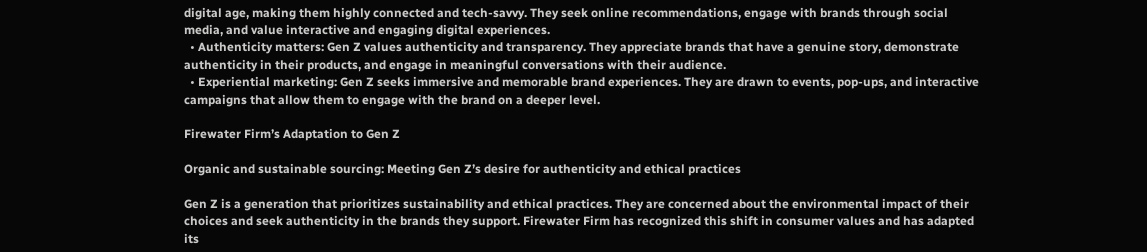digital age, making them highly connected and tech-savvy. They seek online recommendations, engage with brands through social media, and value interactive and engaging digital experiences.
  • Authenticity matters: Gen Z values authenticity and transparency. They appreciate brands that have a genuine story, demonstrate authenticity in their products, and engage in meaningful conversations with their audience.
  • Experiential marketing: Gen Z seeks immersive and memorable brand experiences. They are drawn to events, pop-ups, and interactive campaigns that allow them to engage with the brand on a deeper level.

Firewater Firm’s Adaptation to Gen Z

Organic and sustainable sourcing: Meeting Gen Z’s desire for authenticity and ethical practices

Gen Z is a generation that prioritizes sustainability and ethical practices. They are concerned about the environmental impact of their choices and seek authenticity in the brands they support. Firewater Firm has recognized this shift in consumer values and has adapted its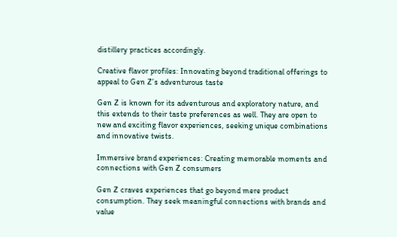distillery practices accordingly.

Creative flavor profiles: Innovating beyond traditional offerings to appeal to Gen Z’s adventurous taste

Gen Z is known for its adventurous and exploratory nature, and this extends to their taste preferences as well. They are open to new and exciting flavor experiences, seeking unique combinations and innovative twists.

Immersive brand experiences: Creating memorable moments and connections with Gen Z consumers

Gen Z craves experiences that go beyond mere product consumption. They seek meaningful connections with brands and value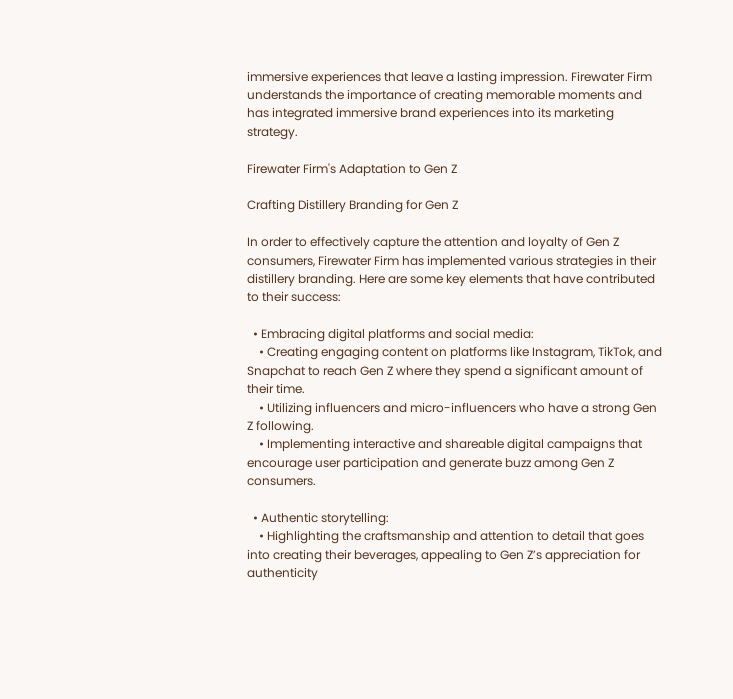immersive experiences that leave a lasting impression. Firewater Firm understands the importance of creating memorable moments and has integrated immersive brand experiences into its marketing strategy.

Firewater Firm's Adaptation to Gen Z

Crafting Distillery Branding for Gen Z

In order to effectively capture the attention and loyalty of Gen Z consumers, Firewater Firm has implemented various strategies in their distillery branding. Here are some key elements that have contributed to their success:

  • Embracing digital platforms and social media:
    • Creating engaging content on platforms like Instagram, TikTok, and Snapchat to reach Gen Z where they spend a significant amount of their time.
    • Utilizing influencers and micro-influencers who have a strong Gen Z following.
    • Implementing interactive and shareable digital campaigns that encourage user participation and generate buzz among Gen Z consumers.

  • Authentic storytelling:
    • Highlighting the craftsmanship and attention to detail that goes into creating their beverages, appealing to Gen Z’s appreciation for authenticity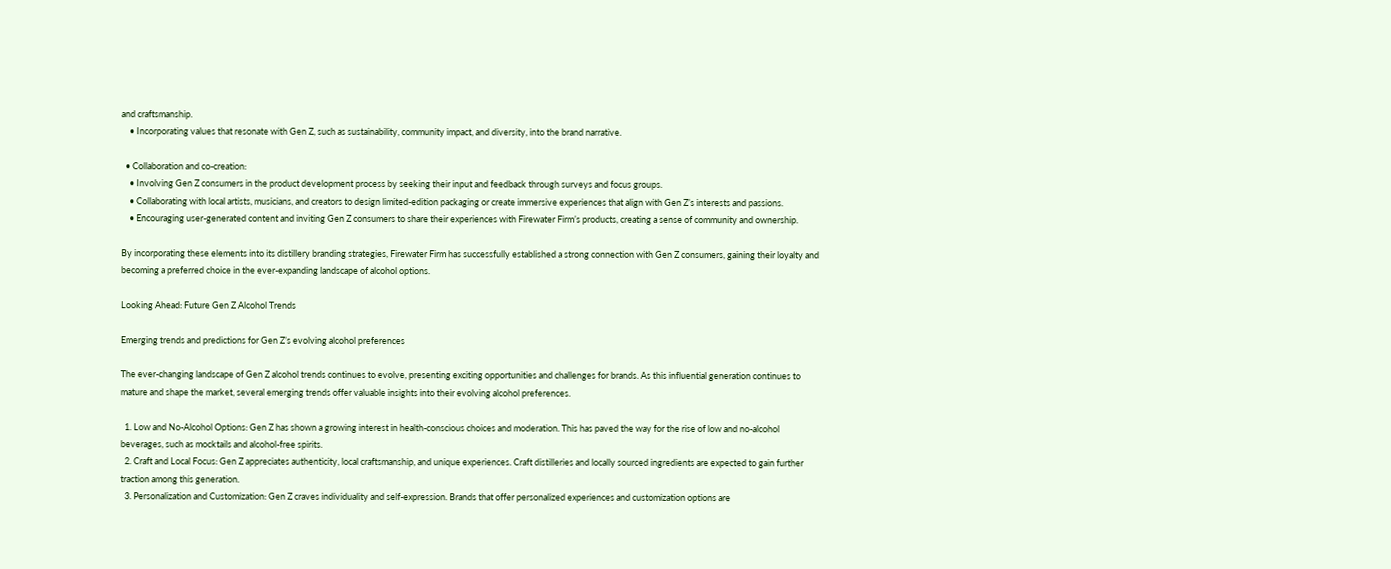and craftsmanship.
    • Incorporating values that resonate with Gen Z, such as sustainability, community impact, and diversity, into the brand narrative.

  • Collaboration and co-creation:
    • Involving Gen Z consumers in the product development process by seeking their input and feedback through surveys and focus groups.
    • Collaborating with local artists, musicians, and creators to design limited-edition packaging or create immersive experiences that align with Gen Z’s interests and passions.
    • Encouraging user-generated content and inviting Gen Z consumers to share their experiences with Firewater Firm’s products, creating a sense of community and ownership.

By incorporating these elements into its distillery branding strategies, Firewater Firm has successfully established a strong connection with Gen Z consumers, gaining their loyalty and becoming a preferred choice in the ever-expanding landscape of alcohol options.

Looking Ahead: Future Gen Z Alcohol Trends

Emerging trends and predictions for Gen Z’s evolving alcohol preferences

The ever-changing landscape of Gen Z alcohol trends continues to evolve, presenting exciting opportunities and challenges for brands. As this influential generation continues to mature and shape the market, several emerging trends offer valuable insights into their evolving alcohol preferences.

  1. Low and No-Alcohol Options: Gen Z has shown a growing interest in health-conscious choices and moderation. This has paved the way for the rise of low and no-alcohol beverages, such as mocktails and alcohol-free spirits.
  2. Craft and Local Focus: Gen Z appreciates authenticity, local craftsmanship, and unique experiences. Craft distilleries and locally sourced ingredients are expected to gain further traction among this generation.
  3. Personalization and Customization: Gen Z craves individuality and self-expression. Brands that offer personalized experiences and customization options are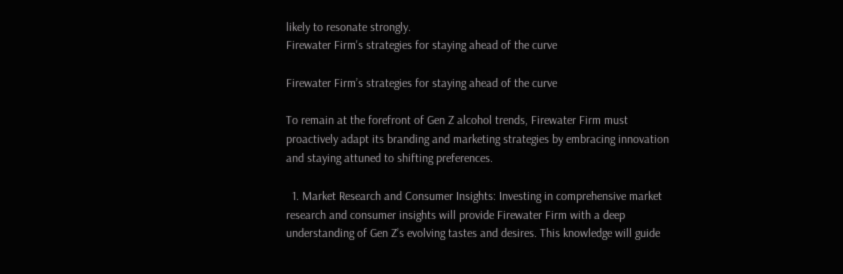likely to resonate strongly.
Firewater Firm's strategies for staying ahead of the curve

Firewater Firm’s strategies for staying ahead of the curve

To remain at the forefront of Gen Z alcohol trends, Firewater Firm must proactively adapt its branding and marketing strategies by embracing innovation and staying attuned to shifting preferences.

  1. Market Research and Consumer Insights: Investing in comprehensive market research and consumer insights will provide Firewater Firm with a deep understanding of Gen Z’s evolving tastes and desires. This knowledge will guide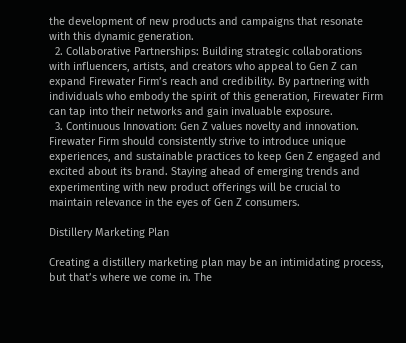the development of new products and campaigns that resonate with this dynamic generation.
  2. Collaborative Partnerships: Building strategic collaborations with influencers, artists, and creators who appeal to Gen Z can expand Firewater Firm’s reach and credibility. By partnering with individuals who embody the spirit of this generation, Firewater Firm can tap into their networks and gain invaluable exposure.
  3. Continuous Innovation: Gen Z values novelty and innovation. Firewater Firm should consistently strive to introduce unique experiences, and sustainable practices to keep Gen Z engaged and excited about its brand. Staying ahead of emerging trends and experimenting with new product offerings will be crucial to maintain relevance in the eyes of Gen Z consumers.

Distillery Marketing Plan

Creating a distillery marketing plan may be an intimidating process, but that’s where we come in. The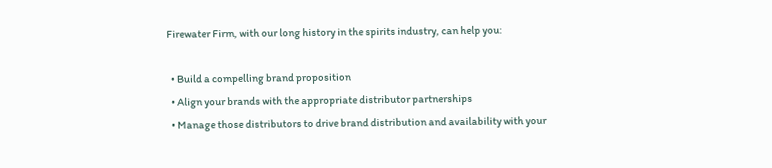Firewater Firm, with our long history in the spirits industry, can help you:

  • Build a compelling brand proposition
  • Align your brands with the appropriate distributor partnerships
  • Manage those distributors to drive brand distribution and availability with your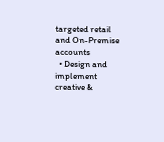targeted retail and On-Premise accounts
  • Design and implement creative &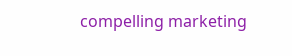compelling marketing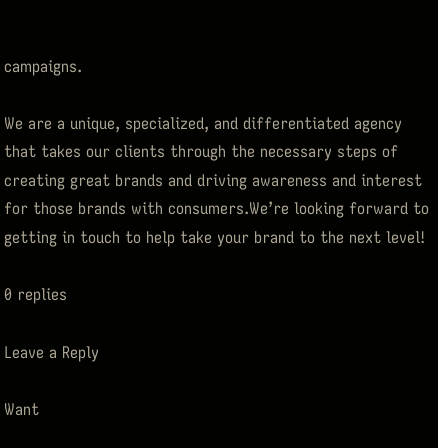campaigns.

We are a unique, specialized, and differentiated agency that takes our clients through the necessary steps of creating great brands and driving awareness and interest for those brands with consumers.We’re looking forward to getting in touch to help take your brand to the next level!

0 replies

Leave a Reply

Want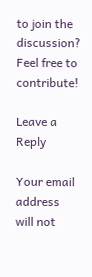to join the discussion?
Feel free to contribute!

Leave a Reply

Your email address will not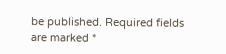be published. Required fields are marked *